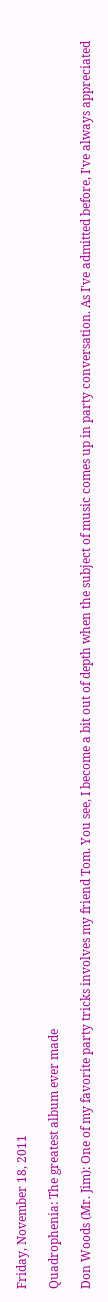Friday, November 18, 2011

Quadrophenia: The greatest album ever made

Don Woods (Mr. Jim): One of my favorite party tricks involves my friend Tom. You see, I become a bit out of depth when the subject of music comes up in party conversation. As I've admitted before, I've always appreciated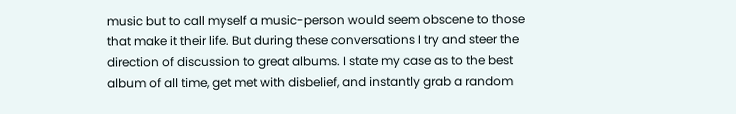music but to call myself a music-person would seem obscene to those that make it their life. But during these conversations I try and steer the direction of discussion to great albums. I state my case as to the best album of all time, get met with disbelief, and instantly grab a random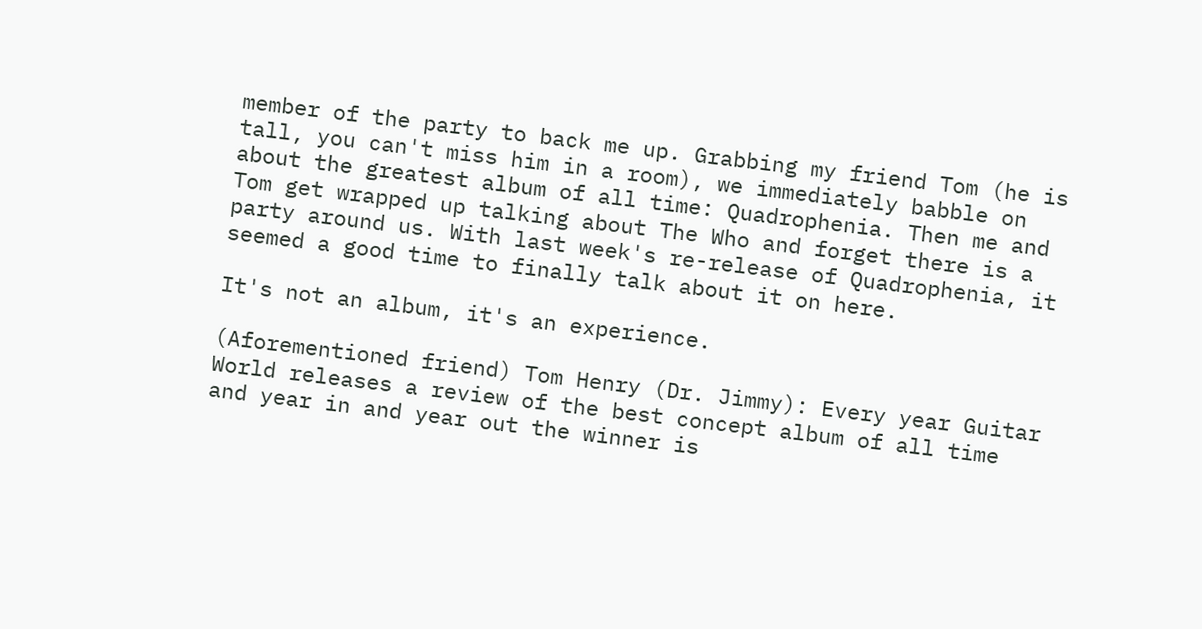member of the party to back me up. Grabbing my friend Tom (he is tall, you can't miss him in a room), we immediately babble on about the greatest album of all time: Quadrophenia. Then me and Tom get wrapped up talking about The Who and forget there is a party around us. With last week's re-release of Quadrophenia, it seemed a good time to finally talk about it on here.

It's not an album, it's an experience.

(Aforementioned friend) Tom Henry (Dr. Jimmy): Every year Guitar World releases a review of the best concept album of all time and year in and year out the winner is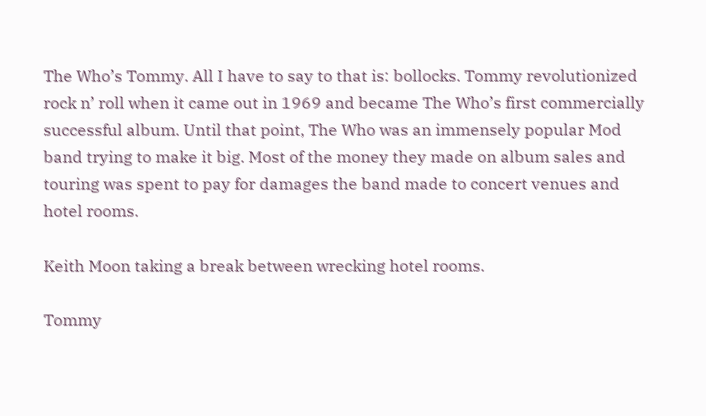The Who’s Tommy. All I have to say to that is: bollocks. Tommy revolutionized rock n’ roll when it came out in 1969 and became The Who’s first commercially successful album. Until that point, The Who was an immensely popular Mod band trying to make it big. Most of the money they made on album sales and touring was spent to pay for damages the band made to concert venues and hotel rooms.

Keith Moon taking a break between wrecking hotel rooms.

Tommy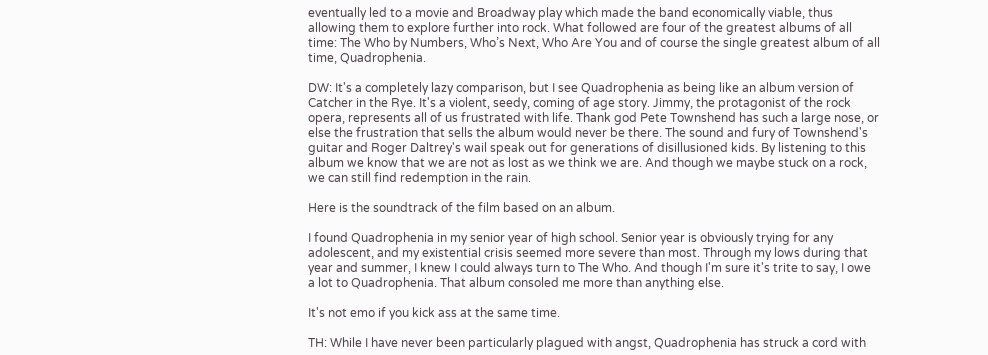eventually led to a movie and Broadway play which made the band economically viable, thus allowing them to explore further into rock. What followed are four of the greatest albums of all time: The Who by Numbers, Who’s Next, Who Are You and of course the single greatest album of all time, Quadrophenia.

DW: It's a completely lazy comparison, but I see Quadrophenia as being like an album version of Catcher in the Rye. It's a violent, seedy, coming of age story. Jimmy, the protagonist of the rock opera, represents all of us frustrated with life. Thank god Pete Townshend has such a large nose, or else the frustration that sells the album would never be there. The sound and fury of Townshend's guitar and Roger Daltrey's wail speak out for generations of disillusioned kids. By listening to this album we know that we are not as lost as we think we are. And though we maybe stuck on a rock, we can still find redemption in the rain.

Here is the soundtrack of the film based on an album.

I found Quadrophenia in my senior year of high school. Senior year is obviously trying for any adolescent, and my existential crisis seemed more severe than most. Through my lows during that year and summer, I knew I could always turn to The Who. And though I'm sure it's trite to say, I owe a lot to Quadrophenia. That album consoled me more than anything else.

It's not emo if you kick ass at the same time.

TH: While I have never been particularly plagued with angst, Quadrophenia has struck a cord with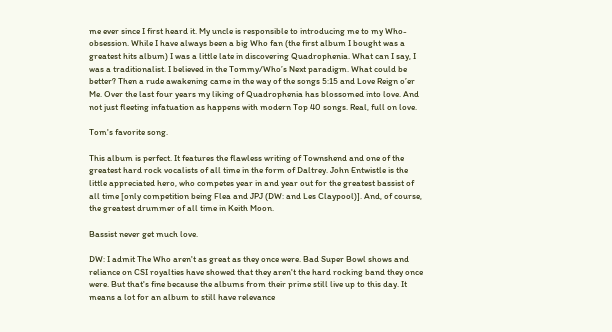me ever since I first heard it. My uncle is responsible to introducing me to my Who-obsession. While I have always been a big Who fan (the first album I bought was a greatest hits album) I was a little late in discovering Quadrophenia. What can I say, I was a traditionalist. I believed in the Tommy/Who’s Next paradigm. What could be better? Then a rude awakening came in the way of the songs 5:15 and Love Reign o’er Me. Over the last four years my liking of Quadrophenia has blossomed into love. And not just fleeting infatuation as happens with modern Top 40 songs. Real, full on love.

Tom's favorite song.

This album is perfect. It features the flawless writing of Townshend and one of the greatest hard rock vocalists of all time in the form of Daltrey. John Entwistle is the little appreciated hero, who competes year in and year out for the greatest bassist of all time [only competition being Flea and JPJ (DW: and Les Claypool)]. And, of course, the greatest drummer of all time in Keith Moon.

Bassist never get much love.

DW: I admit The Who aren't as great as they once were. Bad Super Bowl shows and reliance on CSI royalties have showed that they aren't the hard rocking band they once were. But that's fine because the albums from their prime still live up to this day. It means a lot for an album to still have relevance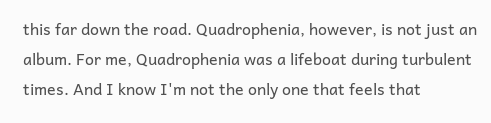this far down the road. Quadrophenia, however, is not just an album. For me, Quadrophenia was a lifeboat during turbulent times. And I know I'm not the only one that feels that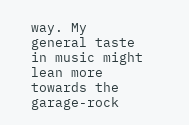way. My general taste in music might lean more towards the garage-rock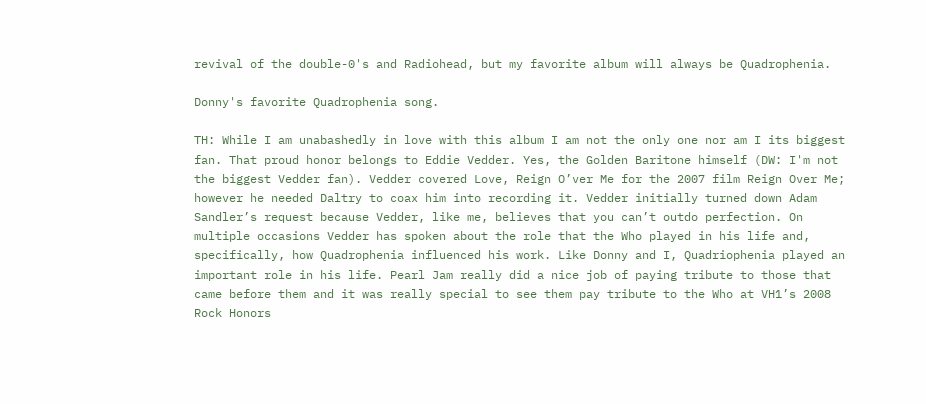revival of the double-0's and Radiohead, but my favorite album will always be Quadrophenia.

Donny's favorite Quadrophenia song.

TH: While I am unabashedly in love with this album I am not the only one nor am I its biggest fan. That proud honor belongs to Eddie Vedder. Yes, the Golden Baritone himself (DW: I'm not the biggest Vedder fan). Vedder covered Love, Reign O’ver Me for the 2007 film Reign Over Me; however he needed Daltry to coax him into recording it. Vedder initially turned down Adam Sandler’s request because Vedder, like me, believes that you can’t outdo perfection. On multiple occasions Vedder has spoken about the role that the Who played in his life and, specifically, how Quadrophenia influenced his work. Like Donny and I, Quadriophenia played an important role in his life. Pearl Jam really did a nice job of paying tribute to those that came before them and it was really special to see them pay tribute to the Who at VH1’s 2008 Rock Honors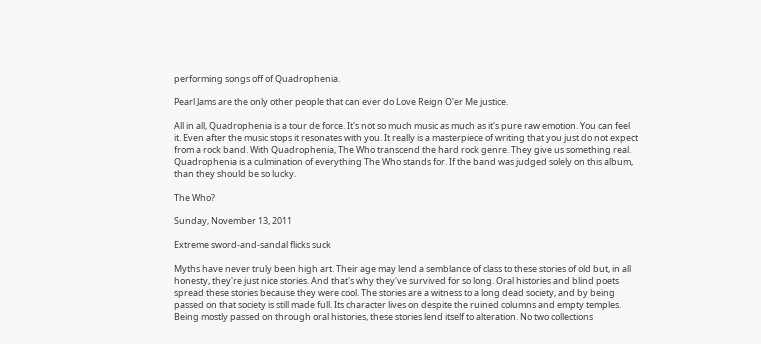performing songs off of Quadrophenia.

Pearl Jams are the only other people that can ever do Love Reign O'er Me justice.

All in all, Quadrophenia is a tour de force. It's not so much music as much as it's pure raw emotion. You can feel it. Even after the music stops it resonates with you. It really is a masterpiece of writing that you just do not expect from a rock band. With Quadrophenia, The Who transcend the hard rock genre. They give us something real. Quadrophenia is a culmination of everything The Who stands for. If the band was judged solely on this album, than they should be so lucky.

The Who?

Sunday, November 13, 2011

Extreme sword-and-sandal flicks suck

Myths have never truly been high art. Their age may lend a semblance of class to these stories of old but, in all honesty, they're just nice stories. And that's why they've survived for so long. Oral histories and blind poets spread these stories because they were cool. The stories are a witness to a long dead society, and by being passed on that society is still made full. Its character lives on despite the ruined columns and empty temples. Being mostly passed on through oral histories, these stories lend itself to alteration. No two collections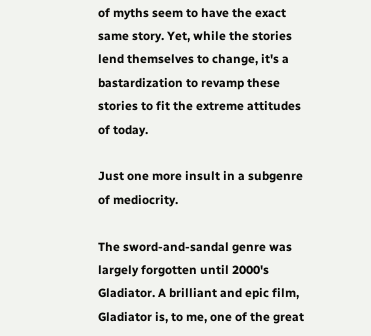of myths seem to have the exact same story. Yet, while the stories lend themselves to change, it's a bastardization to revamp these stories to fit the extreme attitudes of today.

Just one more insult in a subgenre of mediocrity.

The sword-and-sandal genre was largely forgotten until 2000's Gladiator. A brilliant and epic film, Gladiator is, to me, one of the great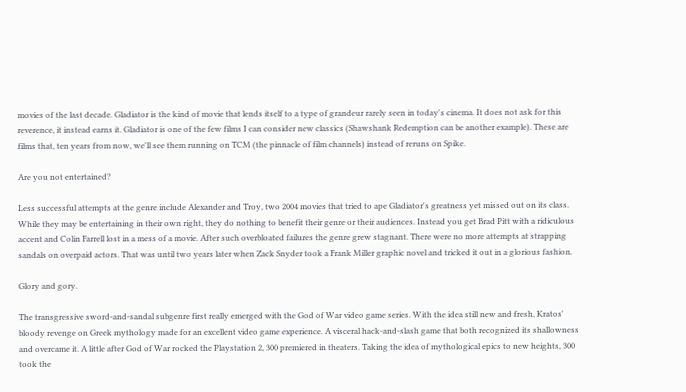movies of the last decade. Gladiator is the kind of movie that lends itself to a type of grandeur rarely seen in today's cinema. It does not ask for this reverence, it instead earns it. Gladiator is one of the few films I can consider new classics (Shawshank Redemption can be another example). These are films that, ten years from now, we'll see them running on TCM (the pinnacle of film channels) instead of reruns on Spike.

Are you not entertained?

Less successful attempts at the genre include Alexander and Troy, two 2004 movies that tried to ape Gladiator's greatness yet missed out on its class. While they may be entertaining in their own right, they do nothing to benefit their genre or their audiences. Instead you get Brad Pitt with a ridiculous accent and Colin Farrell lost in a mess of a movie. After such overbloated failures the genre grew stagnant. There were no more attempts at strapping sandals on overpaid actors. That was until two years later when Zack Snyder took a Frank Miller graphic novel and tricked it out in a glorious fashion.

Glory and gory.

The transgressive sword-and-sandal subgenre first really emerged with the God of War video game series. With the idea still new and fresh, Kratos' bloody revenge on Greek mythology made for an excellent video game experience. A visceral hack-and-slash game that both recognized its shallowness and overcame it. A little after God of War rocked the Playstation 2, 300 premiered in theaters. Taking the idea of mythological epics to new heights, 300 took the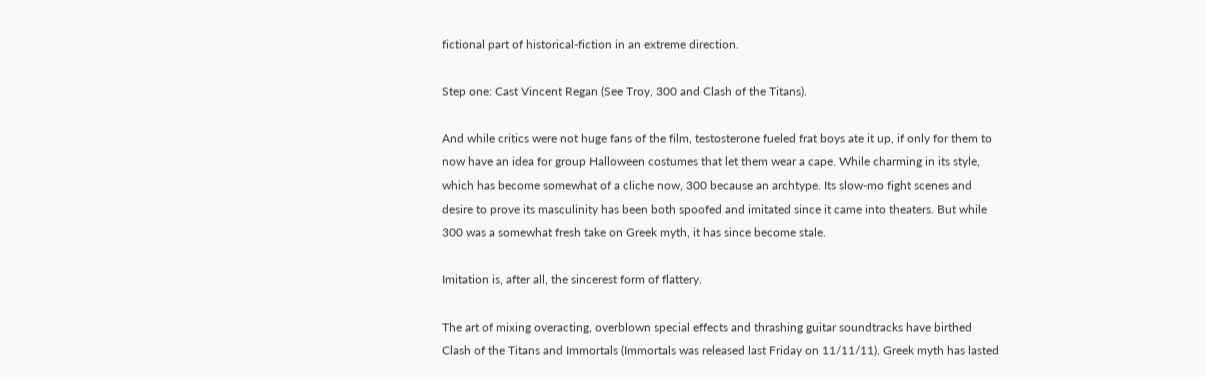fictional part of historical-fiction in an extreme direction.

Step one: Cast Vincent Regan (See Troy, 300 and Clash of the Titans).

And while critics were not huge fans of the film, testosterone fueled frat boys ate it up, if only for them to now have an idea for group Halloween costumes that let them wear a cape. While charming in its style, which has become somewhat of a cliche now, 300 because an archtype. Its slow-mo fight scenes and desire to prove its masculinity has been both spoofed and imitated since it came into theaters. But while 300 was a somewhat fresh take on Greek myth, it has since become stale.

Imitation is, after all, the sincerest form of flattery.

The art of mixing overacting, overblown special effects and thrashing guitar soundtracks have birthed Clash of the Titans and Immortals (Immortals was released last Friday on 11/11/11). Greek myth has lasted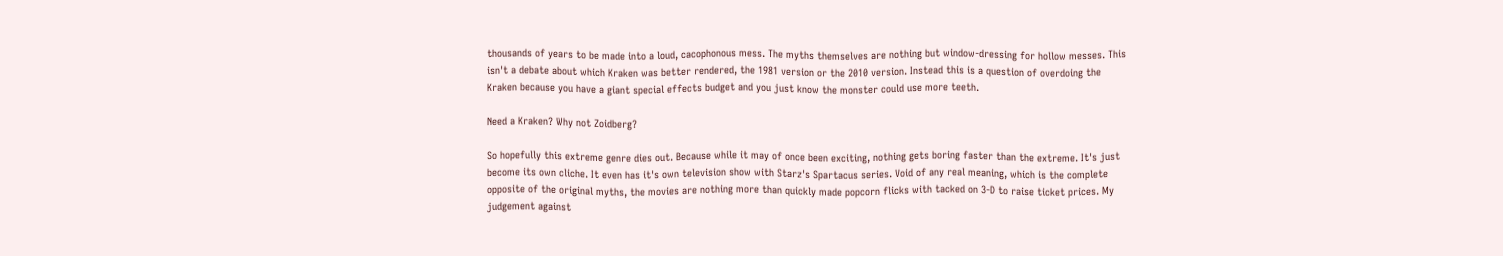thousands of years to be made into a loud, cacophonous mess. The myths themselves are nothing but window-dressing for hollow messes. This isn't a debate about which Kraken was better rendered, the 1981 version or the 2010 version. Instead this is a question of overdoing the Kraken because you have a giant special effects budget and you just know the monster could use more teeth.

Need a Kraken? Why not Zoidberg?

So hopefully this extreme genre dies out. Because while it may of once been exciting, nothing gets boring faster than the extreme. It's just become its own cliche. It even has it's own television show with Starz's Spartacus series. Void of any real meaning, which is the complete opposite of the original myths, the movies are nothing more than quickly made popcorn flicks with tacked on 3-D to raise ticket prices. My judgement against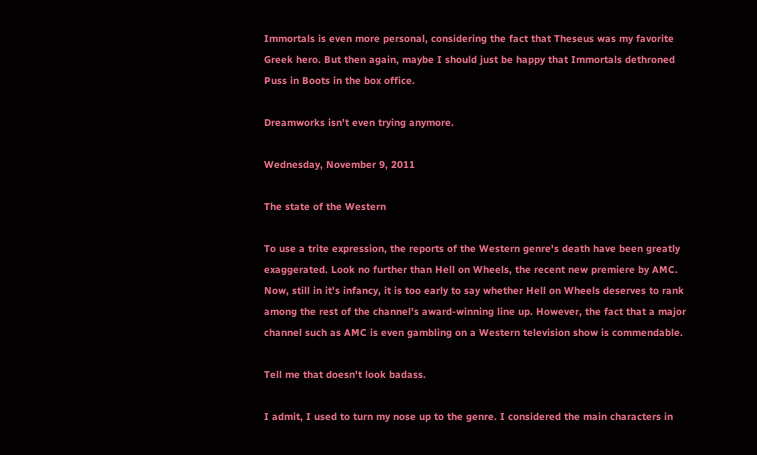Immortals is even more personal, considering the fact that Theseus was my favorite Greek hero. But then again, maybe I should just be happy that Immortals dethroned Puss in Boots in the box office.

Dreamworks isn't even trying anymore.

Wednesday, November 9, 2011

The state of the Western

To use a trite expression, the reports of the Western genre's death have been greatly exaggerated. Look no further than Hell on Wheels, the recent new premiere by AMC. Now, still in it's infancy, it is too early to say whether Hell on Wheels deserves to rank among the rest of the channel's award-winning line up. However, the fact that a major channel such as AMC is even gambling on a Western television show is commendable.

Tell me that doesn't look badass.

I admit, I used to turn my nose up to the genre. I considered the main characters in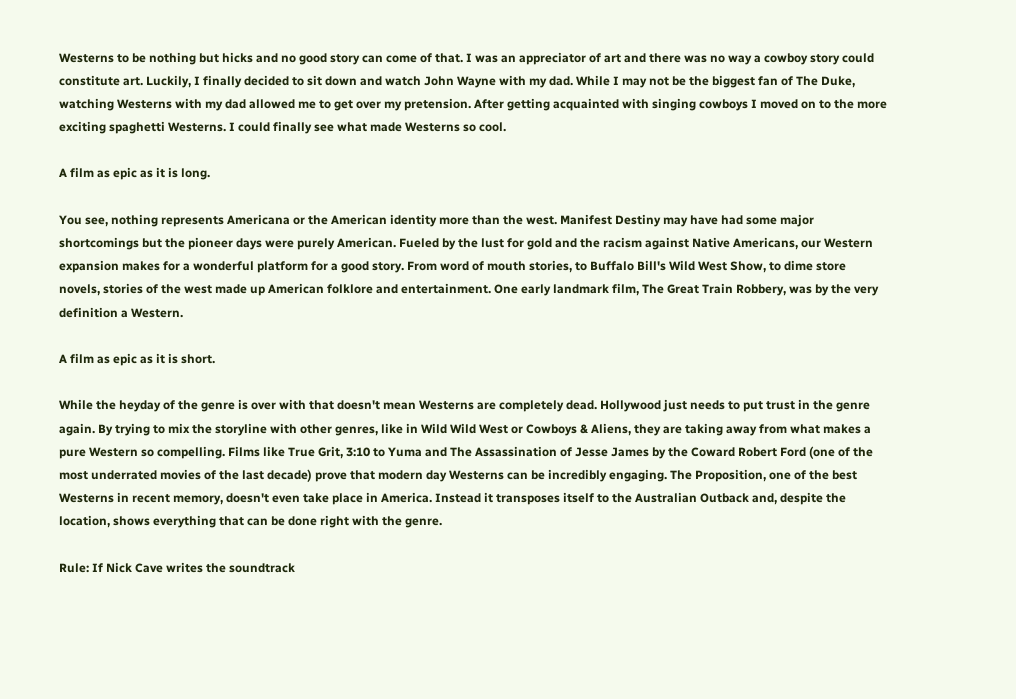Westerns to be nothing but hicks and no good story can come of that. I was an appreciator of art and there was no way a cowboy story could constitute art. Luckily, I finally decided to sit down and watch John Wayne with my dad. While I may not be the biggest fan of The Duke, watching Westerns with my dad allowed me to get over my pretension. After getting acquainted with singing cowboys I moved on to the more exciting spaghetti Westerns. I could finally see what made Westerns so cool.

A film as epic as it is long.

You see, nothing represents Americana or the American identity more than the west. Manifest Destiny may have had some major shortcomings but the pioneer days were purely American. Fueled by the lust for gold and the racism against Native Americans, our Western expansion makes for a wonderful platform for a good story. From word of mouth stories, to Buffalo Bill's Wild West Show, to dime store novels, stories of the west made up American folklore and entertainment. One early landmark film, The Great Train Robbery, was by the very definition a Western.

A film as epic as it is short.

While the heyday of the genre is over with that doesn't mean Westerns are completely dead. Hollywood just needs to put trust in the genre again. By trying to mix the storyline with other genres, like in Wild Wild West or Cowboys & Aliens, they are taking away from what makes a pure Western so compelling. Films like True Grit, 3:10 to Yuma and The Assassination of Jesse James by the Coward Robert Ford (one of the most underrated movies of the last decade) prove that modern day Westerns can be incredibly engaging. The Proposition, one of the best Westerns in recent memory, doesn't even take place in America. Instead it transposes itself to the Australian Outback and, despite the location, shows everything that can be done right with the genre.

Rule: If Nick Cave writes the soundtrack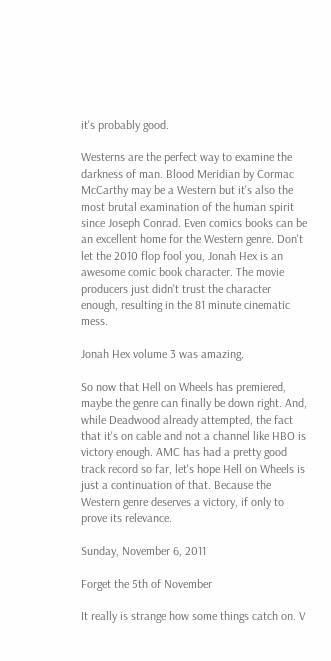it's probably good.

Westerns are the perfect way to examine the darkness of man. Blood Meridian by Cormac McCarthy may be a Western but it's also the most brutal examination of the human spirit since Joseph Conrad. Even comics books can be an excellent home for the Western genre. Don't let the 2010 flop fool you, Jonah Hex is an awesome comic book character. The movie producers just didn't trust the character enough, resulting in the 81 minute cinematic mess.

Jonah Hex volume 3 was amazing.

So now that Hell on Wheels has premiered, maybe the genre can finally be down right. And, while Deadwood already attempted, the fact that it's on cable and not a channel like HBO is victory enough. AMC has had a pretty good track record so far, let's hope Hell on Wheels is just a continuation of that. Because the Western genre deserves a victory, if only to prove its relevance.

Sunday, November 6, 2011

Forget the 5th of November

It really is strange how some things catch on. V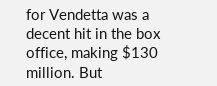for Vendetta was a decent hit in the box office, making $130 million. But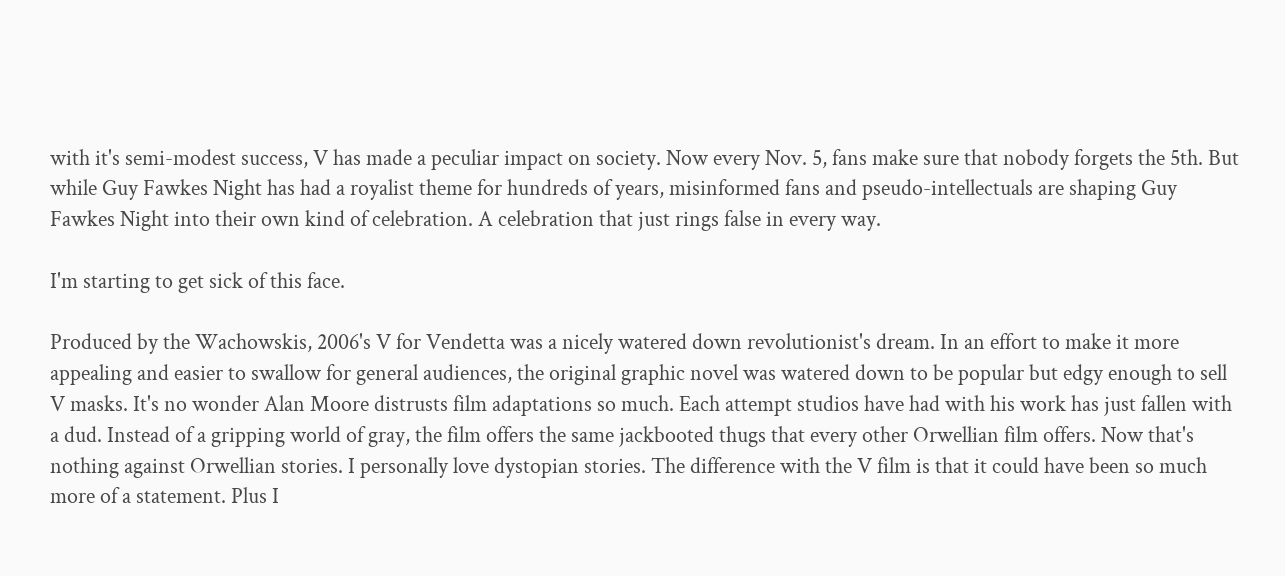with it's semi-modest success, V has made a peculiar impact on society. Now every Nov. 5, fans make sure that nobody forgets the 5th. But while Guy Fawkes Night has had a royalist theme for hundreds of years, misinformed fans and pseudo-intellectuals are shaping Guy Fawkes Night into their own kind of celebration. A celebration that just rings false in every way.

I'm starting to get sick of this face.

Produced by the Wachowskis, 2006's V for Vendetta was a nicely watered down revolutionist's dream. In an effort to make it more appealing and easier to swallow for general audiences, the original graphic novel was watered down to be popular but edgy enough to sell V masks. It's no wonder Alan Moore distrusts film adaptations so much. Each attempt studios have had with his work has just fallen with a dud. Instead of a gripping world of gray, the film offers the same jackbooted thugs that every other Orwellian film offers. Now that's nothing against Orwellian stories. I personally love dystopian stories. The difference with the V film is that it could have been so much more of a statement. Plus I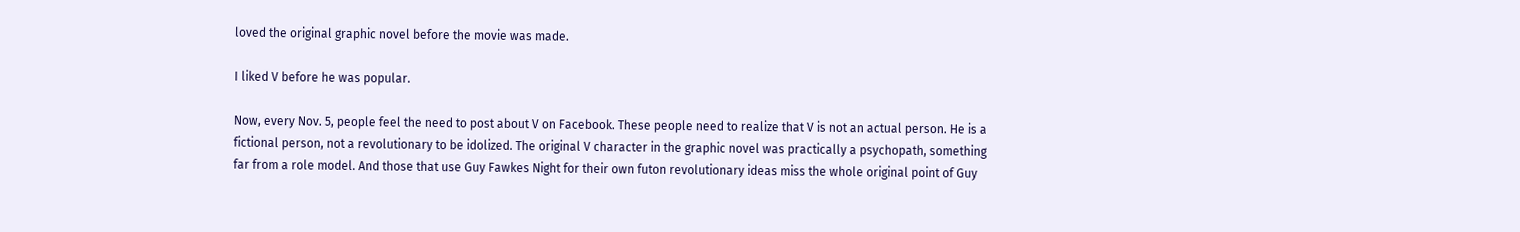loved the original graphic novel before the movie was made.

I liked V before he was popular.

Now, every Nov. 5, people feel the need to post about V on Facebook. These people need to realize that V is not an actual person. He is a fictional person, not a revolutionary to be idolized. The original V character in the graphic novel was practically a psychopath, something far from a role model. And those that use Guy Fawkes Night for their own futon revolutionary ideas miss the whole original point of Guy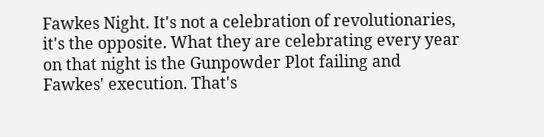Fawkes Night. It's not a celebration of revolutionaries, it's the opposite. What they are celebrating every year on that night is the Gunpowder Plot failing and Fawkes' execution. That's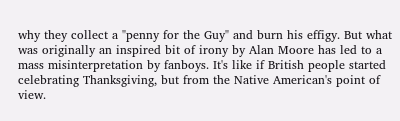why they collect a "penny for the Guy" and burn his effigy. But what was originally an inspired bit of irony by Alan Moore has led to a mass misinterpretation by fanboys. It's like if British people started celebrating Thanksgiving, but from the Native American's point of view.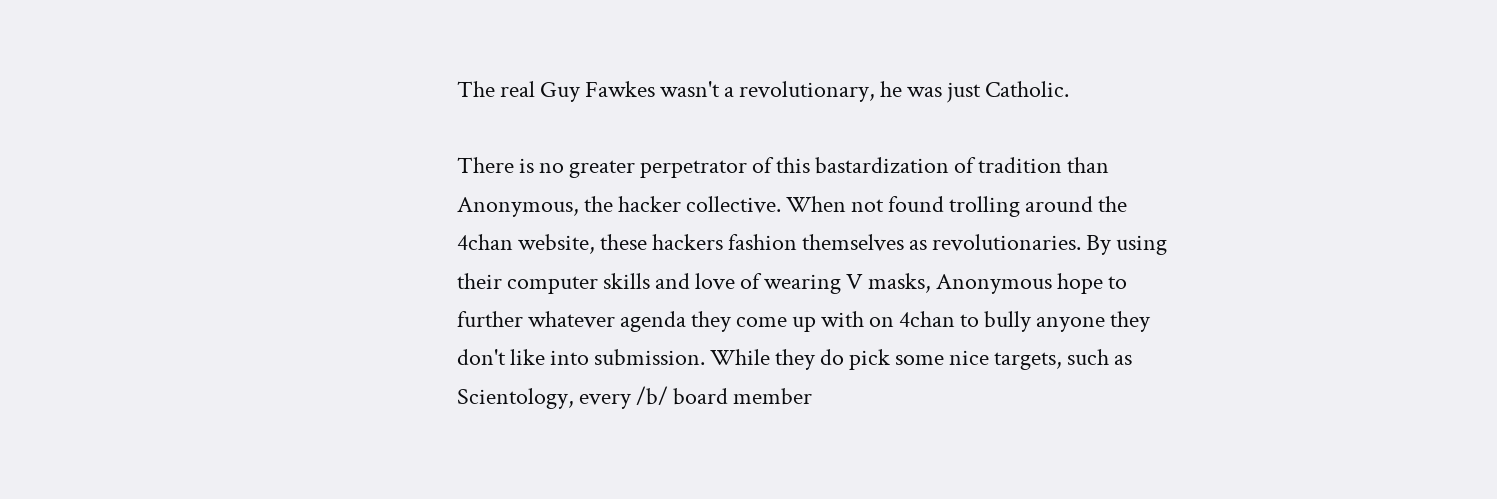The real Guy Fawkes wasn't a revolutionary, he was just Catholic.

There is no greater perpetrator of this bastardization of tradition than Anonymous, the hacker collective. When not found trolling around the 4chan website, these hackers fashion themselves as revolutionaries. By using their computer skills and love of wearing V masks, Anonymous hope to further whatever agenda they come up with on 4chan to bully anyone they don't like into submission. While they do pick some nice targets, such as Scientology, every /b/ board member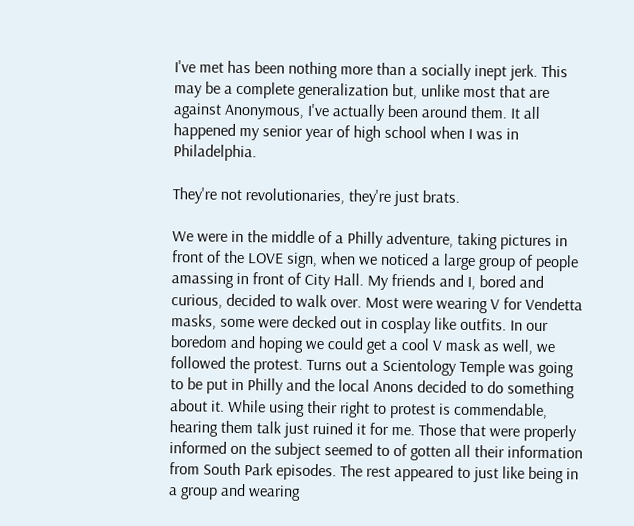I've met has been nothing more than a socially inept jerk. This may be a complete generalization but, unlike most that are against Anonymous, I've actually been around them. It all happened my senior year of high school when I was in Philadelphia.

They're not revolutionaries, they're just brats.

We were in the middle of a Philly adventure, taking pictures in front of the LOVE sign, when we noticed a large group of people amassing in front of City Hall. My friends and I, bored and curious, decided to walk over. Most were wearing V for Vendetta masks, some were decked out in cosplay like outfits. In our boredom and hoping we could get a cool V mask as well, we followed the protest. Turns out a Scientology Temple was going to be put in Philly and the local Anons decided to do something about it. While using their right to protest is commendable, hearing them talk just ruined it for me. Those that were properly informed on the subject seemed to of gotten all their information from South Park episodes. The rest appeared to just like being in a group and wearing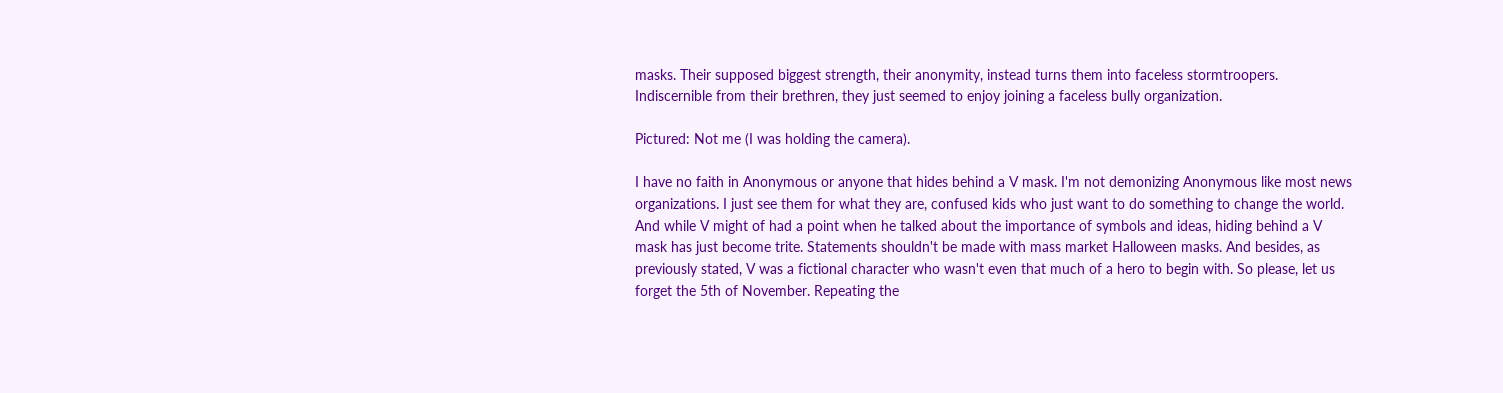masks. Their supposed biggest strength, their anonymity, instead turns them into faceless stormtroopers. Indiscernible from their brethren, they just seemed to enjoy joining a faceless bully organization.

Pictured: Not me (I was holding the camera).

I have no faith in Anonymous or anyone that hides behind a V mask. I'm not demonizing Anonymous like most news organizations. I just see them for what they are, confused kids who just want to do something to change the world. And while V might of had a point when he talked about the importance of symbols and ideas, hiding behind a V mask has just become trite. Statements shouldn't be made with mass market Halloween masks. And besides, as previously stated, V was a fictional character who wasn't even that much of a hero to begin with. So please, let us forget the 5th of November. Repeating the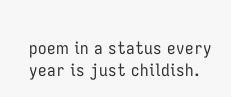poem in a status every year is just childish.